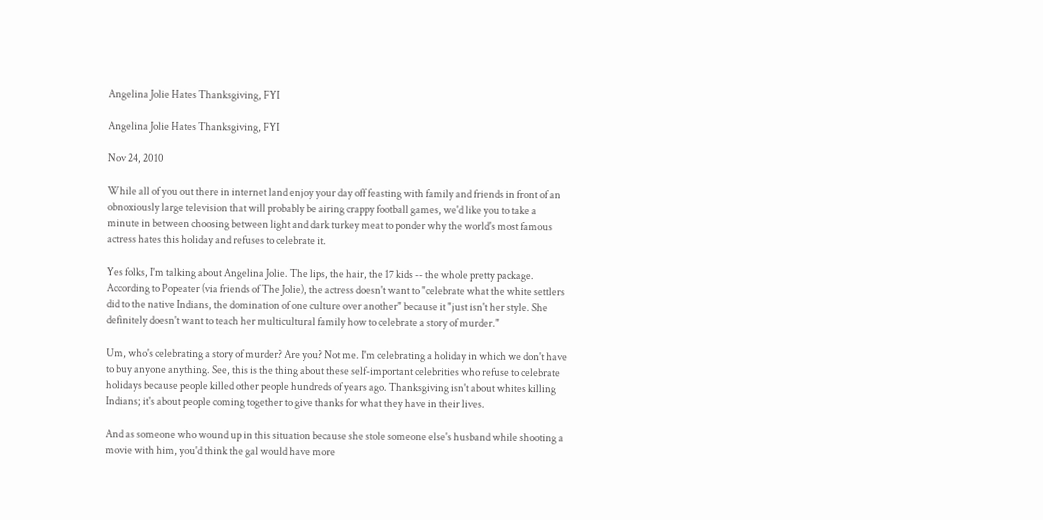Angelina Jolie Hates Thanksgiving, FYI

Angelina Jolie Hates Thanksgiving, FYI

Nov 24, 2010

While all of you out there in internet land enjoy your day off feasting with family and friends in front of an obnoxiously large television that will probably be airing crappy football games, we'd like you to take a minute in between choosing between light and dark turkey meat to ponder why the world's most famous actress hates this holiday and refuses to celebrate it.

Yes folks, I'm talking about Angelina Jolie. The lips, the hair, the 17 kids -- the whole pretty package. According to Popeater (via friends of The Jolie), the actress doesn't want to "celebrate what the white settlers did to the native Indians, the domination of one culture over another" because it "just isn't her style. She definitely doesn't want to teach her multicultural family how to celebrate a story of murder."

Um, who's celebrating a story of murder? Are you? Not me. I'm celebrating a holiday in which we don't have to buy anyone anything. See, this is the thing about these self-important celebrities who refuse to celebrate holidays because people killed other people hundreds of years ago. Thanksgiving isn't about whites killing Indians; it's about people coming together to give thanks for what they have in their lives.

And as someone who wound up in this situation because she stole someone else's husband while shooting a movie with him, you'd think the gal would have more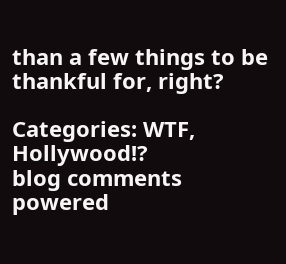than a few things to be thankful for, right?

Categories: WTF, Hollywood!?
blog comments powered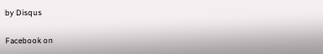by Disqus

Facebook on